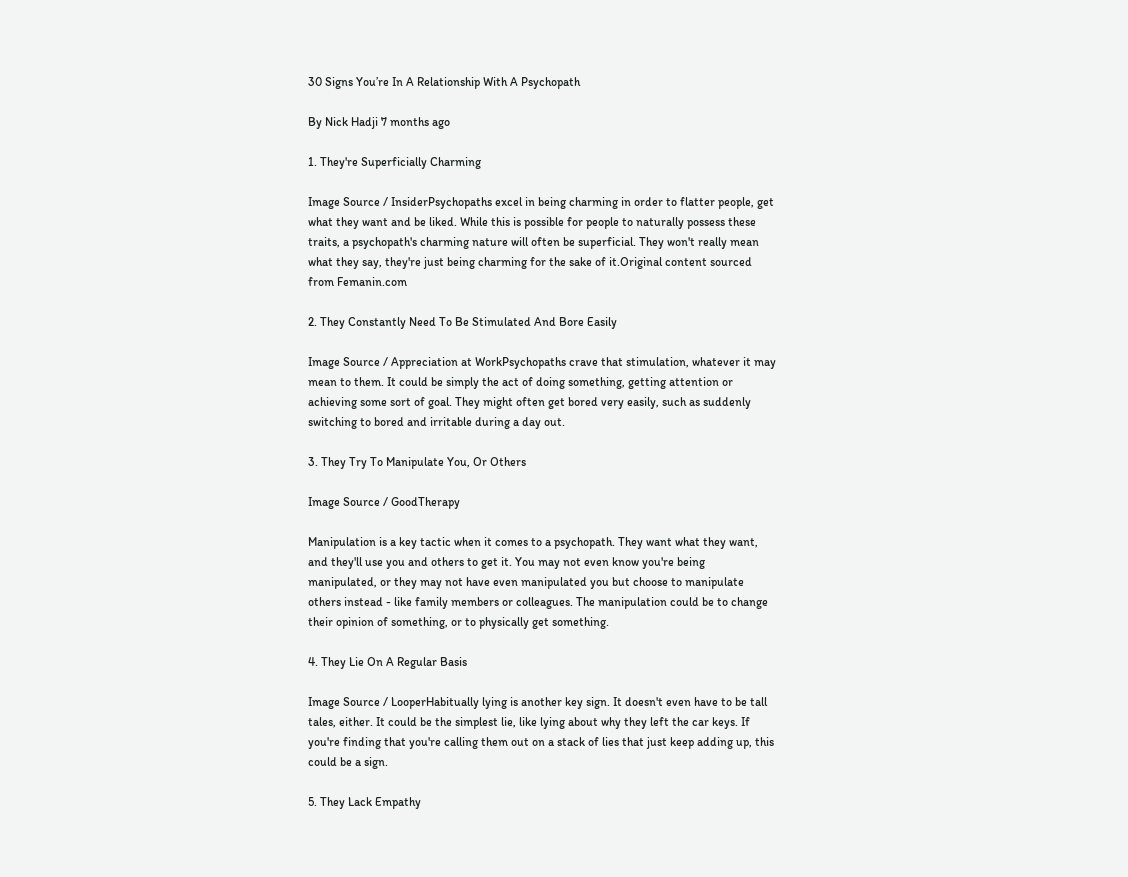30 Signs You’re In A Relationship With A Psychopath

By Nick Hadji 7 months ago

1. They're Superficially Charming

Image Source / InsiderPsychopaths excel in being charming in order to flatter people, get what they want and be liked. While this is possible for people to naturally possess these traits, a psychopath's charming nature will often be superficial. They won't really mean what they say, they're just being charming for the sake of it.Original content sourced from Femanin.com

2. They Constantly Need To Be Stimulated And Bore Easily

Image Source / Appreciation at WorkPsychopaths crave that stimulation, whatever it may mean to them. It could be simply the act of doing something, getting attention or achieving some sort of goal. They might often get bored very easily, such as suddenly switching to bored and irritable during a day out.

3. They Try To Manipulate You, Or Others

Image Source / GoodTherapy

Manipulation is a key tactic when it comes to a psychopath. They want what they want, and they'll use you and others to get it. You may not even know you're being manipulated, or they may not have even manipulated you but choose to manipulate others instead - like family members or colleagues. The manipulation could be to change their opinion of something, or to physically get something.

4. They Lie On A Regular Basis

Image Source / LooperHabitually lying is another key sign. It doesn't even have to be tall tales, either. It could be the simplest lie, like lying about why they left the car keys. If you're finding that you're calling them out on a stack of lies that just keep adding up, this could be a sign.

5. They Lack Empathy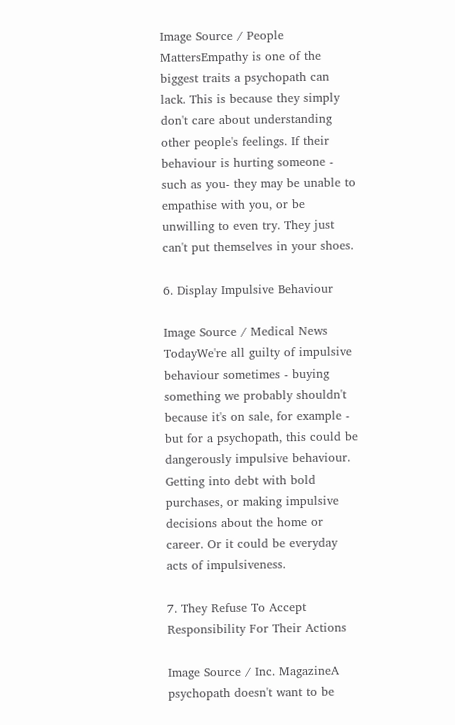Image Source / People MattersEmpathy is one of the biggest traits a psychopath can lack. This is because they simply don't care about understanding other people's feelings. If their behaviour is hurting someone - such as you- they may be unable to empathise with you, or be unwilling to even try. They just can't put themselves in your shoes.

6. Display Impulsive Behaviour

Image Source / Medical News TodayWe're all guilty of impulsive behaviour sometimes - buying something we probably shouldn't because it's on sale, for example - but for a psychopath, this could be dangerously impulsive behaviour. Getting into debt with bold purchases, or making impulsive decisions about the home or career. Or it could be everyday acts of impulsiveness.

7. They Refuse To Accept Responsibility For Their Actions

Image Source / Inc. MagazineA psychopath doesn't want to be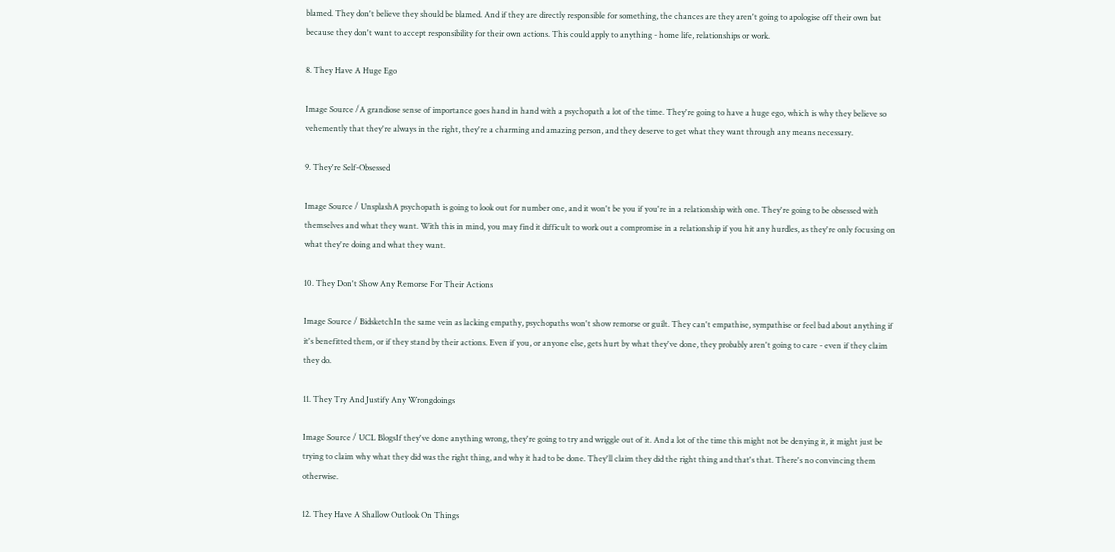blamed. They don't believe they should be blamed. And if they are directly responsible for something, the chances are they aren't going to apologise off their own bat because they don't want to accept responsibility for their own actions. This could apply to anything - home life, relationships or work.

8. They Have A Huge Ego

Image Source /A grandiose sense of importance goes hand in hand with a psychopath a lot of the time. They're going to have a huge ego, which is why they believe so vehemently that they're always in the right, they're a charming and amazing person, and they deserve to get what they want through any means necessary.

9. They're Self-Obsessed

Image Source / UnsplashA psychopath is going to look out for number one, and it won't be you if you're in a relationship with one. They're going to be obsessed with themselves and what they want. With this in mind, you may find it difficult to work out a compromise in a relationship if you hit any hurdles, as they're only focusing on what they're doing and what they want.

10. They Don't Show Any Remorse For Their Actions

Image Source / BidsketchIn the same vein as lacking empathy, psychopaths won't show remorse or guilt. They can't empathise, sympathise or feel bad about anything if it's benefitted them, or if they stand by their actions. Even if you, or anyone else, gets hurt by what they've done, they probably aren't going to care - even if they claim they do.

11. They Try And Justify Any Wrongdoings

Image Source / UCL BlogsIf they've done anything wrong, they're going to try and wriggle out of it. And a lot of the time this might not be denying it, it might just be trying to claim why what they did was the right thing, and why it had to be done. They'll claim they did the right thing and that's that. There's no convincing them otherwise.

12. They Have A Shallow Outlook On Things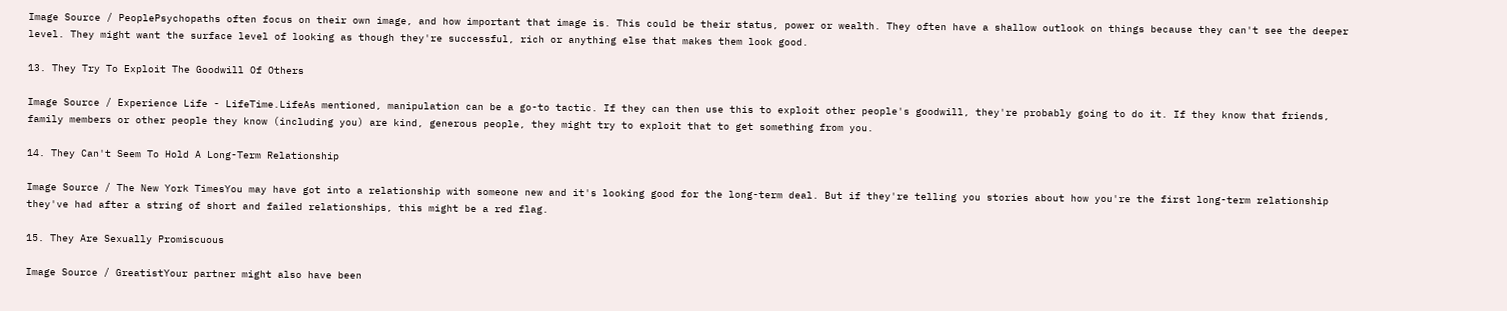Image Source / PeoplePsychopaths often focus on their own image, and how important that image is. This could be their status, power or wealth. They often have a shallow outlook on things because they can't see the deeper level. They might want the surface level of looking as though they're successful, rich or anything else that makes them look good.

13. They Try To Exploit The Goodwill Of Others

Image Source / Experience Life - LifeTime.LifeAs mentioned, manipulation can be a go-to tactic. If they can then use this to exploit other people's goodwill, they're probably going to do it. If they know that friends, family members or other people they know (including you) are kind, generous people, they might try to exploit that to get something from you.

14. They Can't Seem To Hold A Long-Term Relationship

Image Source / The New York TimesYou may have got into a relationship with someone new and it's looking good for the long-term deal. But if they're telling you stories about how you're the first long-term relationship they've had after a string of short and failed relationships, this might be a red flag.

15. They Are Sexually Promiscuous

Image Source / GreatistYour partner might also have been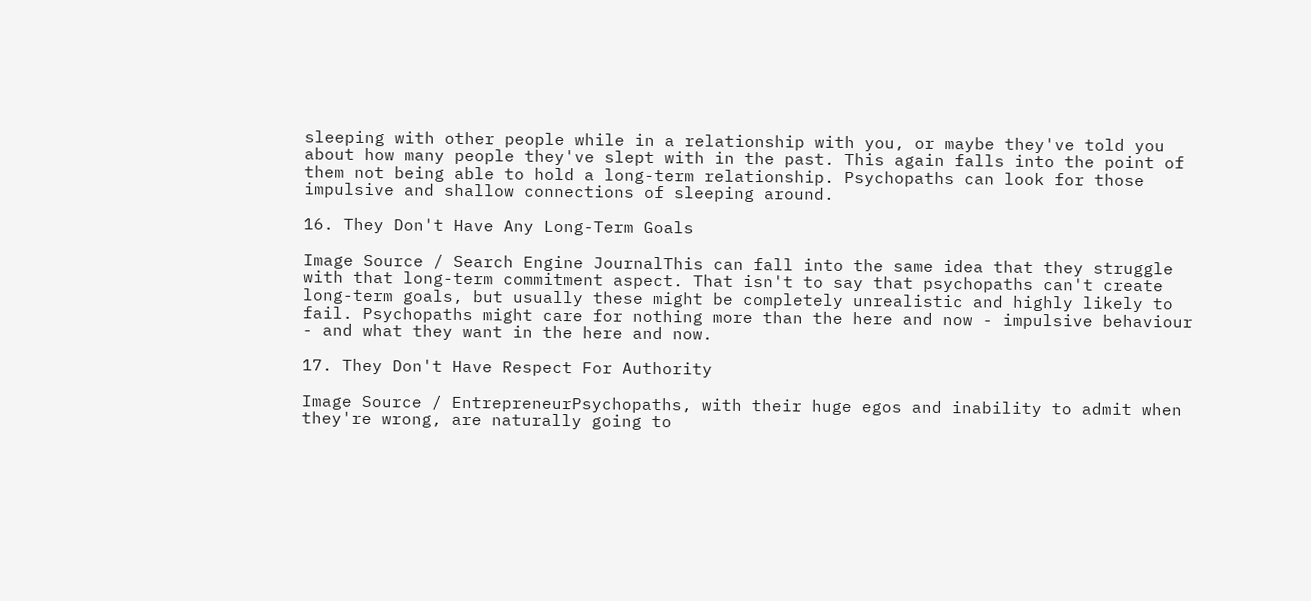sleeping with other people while in a relationship with you, or maybe they've told you about how many people they've slept with in the past. This again falls into the point of them not being able to hold a long-term relationship. Psychopaths can look for those impulsive and shallow connections of sleeping around.

16. They Don't Have Any Long-Term Goals

Image Source / Search Engine JournalThis can fall into the same idea that they struggle with that long-term commitment aspect. That isn't to say that psychopaths can't create long-term goals, but usually these might be completely unrealistic and highly likely to fail. Psychopaths might care for nothing more than the here and now - impulsive behaviour - and what they want in the here and now.

17. They Don't Have Respect For Authority

Image Source / EntrepreneurPsychopaths, with their huge egos and inability to admit when they're wrong, are naturally going to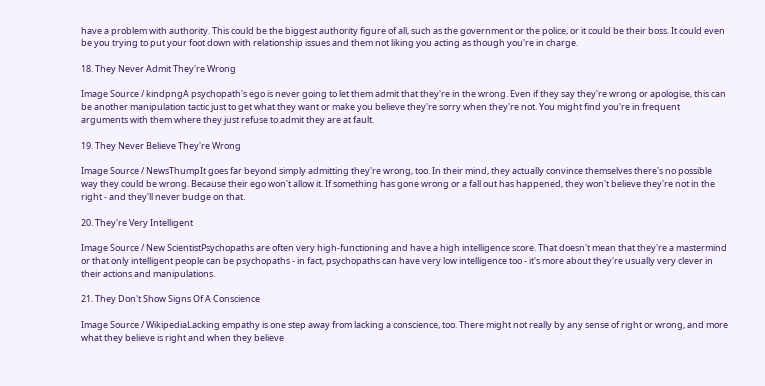have a problem with authority. This could be the biggest authority figure of all, such as the government or the police, or it could be their boss. It could even be you trying to put your foot down with relationship issues and them not liking you acting as though you're in charge.

18. They Never Admit They're Wrong

Image Source / kindpngA psychopath's ego is never going to let them admit that they're in the wrong. Even if they say they're wrong or apologise, this can be another manipulation tactic just to get what they want or make you believe they're sorry when they're not. You might find you're in frequent arguments with them where they just refuse to admit they are at fault.

19. They Never Believe They're Wrong

Image Source / NewsThumpIt goes far beyond simply admitting they're wrong, too. In their mind, they actually convince themselves there's no possible way they could be wrong. Because their ego won't allow it. If something has gone wrong or a fall out has happened, they won't believe they're not in the right - and they'll never budge on that.

20. They're Very Intelligent

Image Source / New ScientistPsychopaths are often very high-functioning and have a high intelligence score. That doesn't mean that they're a mastermind or that only intelligent people can be psychopaths - in fact, psychopaths can have very low intelligence too - it's more about they're usually very clever in their actions and manipulations.

21. They Don't Show Signs Of A Conscience

Image Source / WikipediaLacking empathy is one step away from lacking a conscience, too. There might not really by any sense of right or wrong, and more what they believe is right and when they believe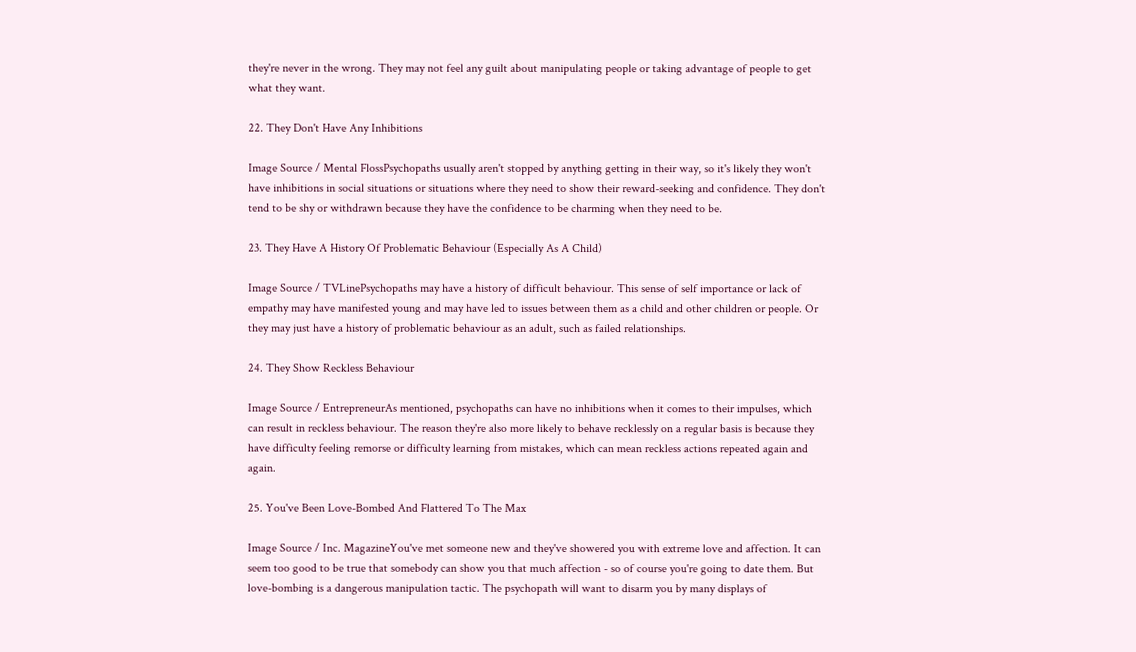they're never in the wrong. They may not feel any guilt about manipulating people or taking advantage of people to get what they want.

22. They Don't Have Any Inhibitions

Image Source / Mental FlossPsychopaths usually aren't stopped by anything getting in their way, so it's likely they won't have inhibitions in social situations or situations where they need to show their reward-seeking and confidence. They don't tend to be shy or withdrawn because they have the confidence to be charming when they need to be.

23. They Have A History Of Problematic Behaviour (Especially As A Child)

Image Source / TVLinePsychopaths may have a history of difficult behaviour. This sense of self importance or lack of empathy may have manifested young and may have led to issues between them as a child and other children or people. Or they may just have a history of problematic behaviour as an adult, such as failed relationships.

24. They Show Reckless Behaviour

Image Source / EntrepreneurAs mentioned, psychopaths can have no inhibitions when it comes to their impulses, which can result in reckless behaviour. The reason they're also more likely to behave recklessly on a regular basis is because they have difficulty feeling remorse or difficulty learning from mistakes, which can mean reckless actions repeated again and again.

25. You've Been Love-Bombed And Flattered To The Max

Image Source / Inc. MagazineYou've met someone new and they've showered you with extreme love and affection. It can seem too good to be true that somebody can show you that much affection - so of course you're going to date them. But love-bombing is a dangerous manipulation tactic. The psychopath will want to disarm you by many displays of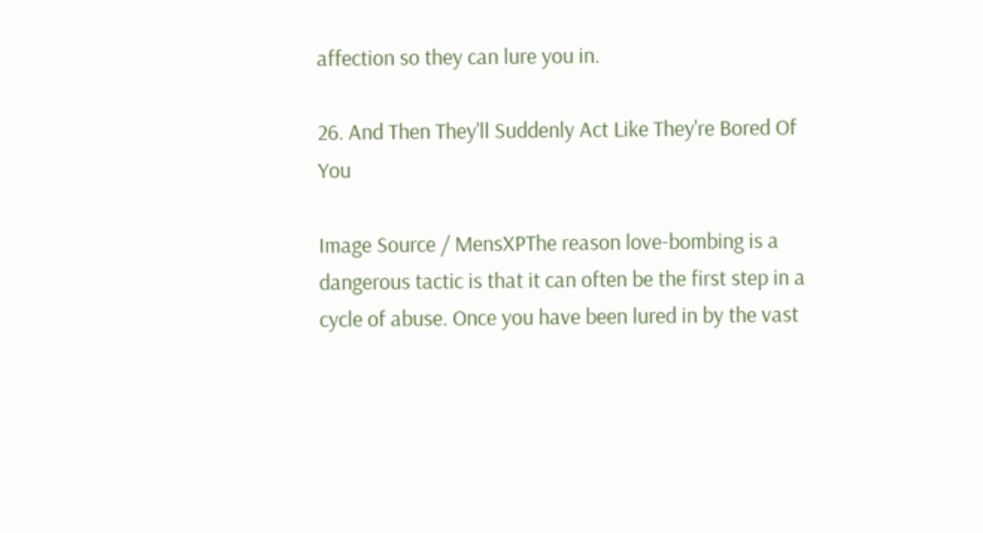affection so they can lure you in.

26. And Then They'll Suddenly Act Like They're Bored Of You

Image Source / MensXPThe reason love-bombing is a dangerous tactic is that it can often be the first step in a cycle of abuse. Once you have been lured in by the vast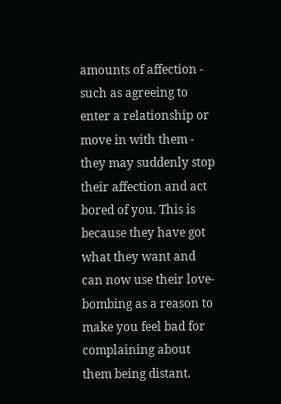amounts of affection - such as agreeing to enter a relationship or move in with them - they may suddenly stop their affection and act bored of you. This is because they have got what they want and can now use their love-bombing as a reason to make you feel bad for complaining about them being distant.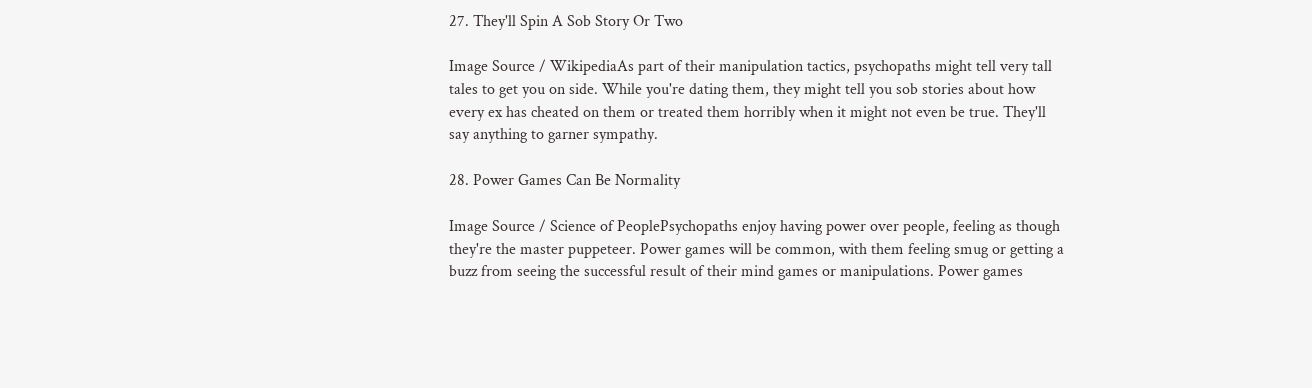27. They'll Spin A Sob Story Or Two

Image Source / WikipediaAs part of their manipulation tactics, psychopaths might tell very tall tales to get you on side. While you're dating them, they might tell you sob stories about how every ex has cheated on them or treated them horribly when it might not even be true. They'll say anything to garner sympathy.

28. Power Games Can Be Normality

Image Source / Science of PeoplePsychopaths enjoy having power over people, feeling as though they're the master puppeteer. Power games will be common, with them feeling smug or getting a buzz from seeing the successful result of their mind games or manipulations. Power games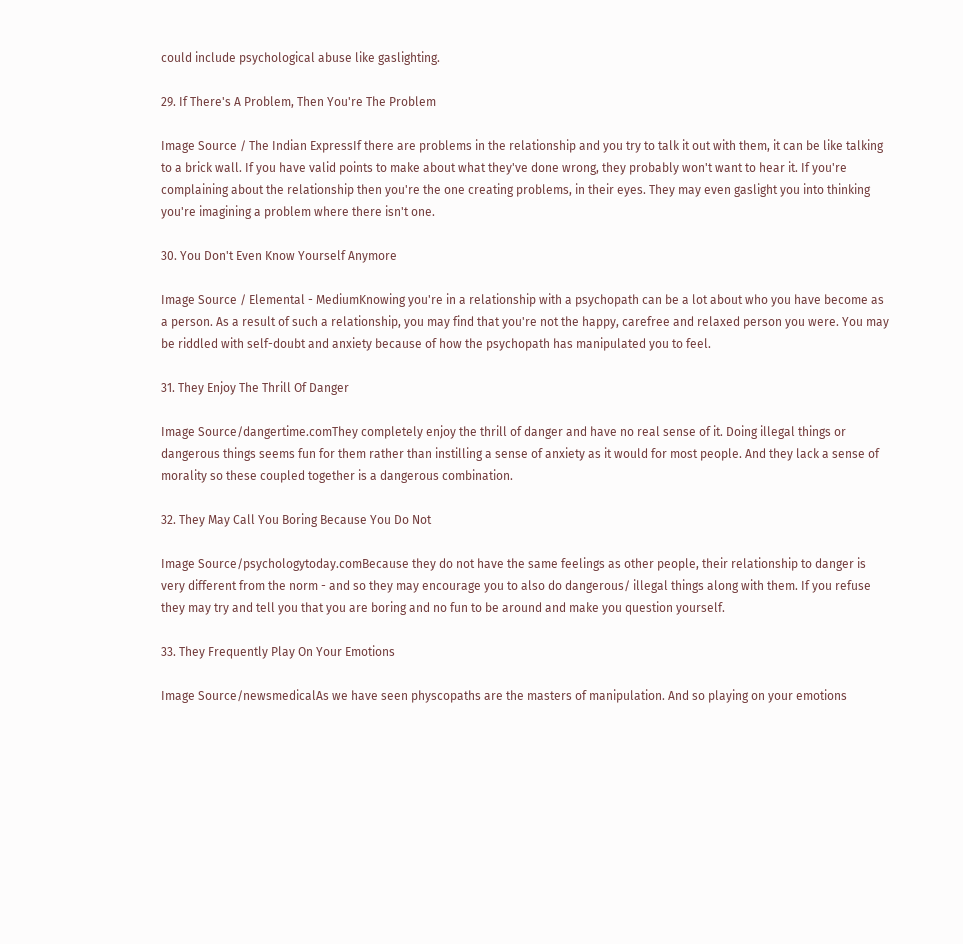could include psychological abuse like gaslighting.

29. If There's A Problem, Then You're The Problem

Image Source / The Indian ExpressIf there are problems in the relationship and you try to talk it out with them, it can be like talking to a brick wall. If you have valid points to make about what they've done wrong, they probably won't want to hear it. If you're complaining about the relationship then you're the one creating problems, in their eyes. They may even gaslight you into thinking you're imagining a problem where there isn't one.

30. You Don't Even Know Yourself Anymore

Image Source / Elemental - MediumKnowing you're in a relationship with a psychopath can be a lot about who you have become as a person. As a result of such a relationship, you may find that you're not the happy, carefree and relaxed person you were. You may be riddled with self-doubt and anxiety because of how the psychopath has manipulated you to feel.

31. They Enjoy The Thrill Of Danger

Image Source/dangertime.comThey completely enjoy the thrill of danger and have no real sense of it. Doing illegal things or dangerous things seems fun for them rather than instilling a sense of anxiety as it would for most people. And they lack a sense of morality so these coupled together is a dangerous combination.

32. They May Call You Boring Because You Do Not

Image Source/psychologytoday.comBecause they do not have the same feelings as other people, their relationship to danger is very different from the norm - and so they may encourage you to also do dangerous/ illegal things along with them. If you refuse they may try and tell you that you are boring and no fun to be around and make you question yourself.

33. They Frequently Play On Your Emotions

Image Source/newsmedicalAs we have seen physcopaths are the masters of manipulation. And so playing on your emotions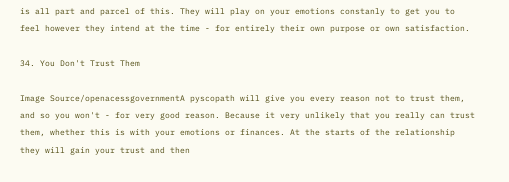is all part and parcel of this. They will play on your emotions constanly to get you to feel however they intend at the time - for entirely their own purpose or own satisfaction.

34. You Don't Trust Them

Image Source/openacessgovernmentA pyscopath will give you every reason not to trust them, and so you won't - for very good reason. Because it very unlikely that you really can trust them, whether this is with your emotions or finances. At the starts of the relationship they will gain your trust and then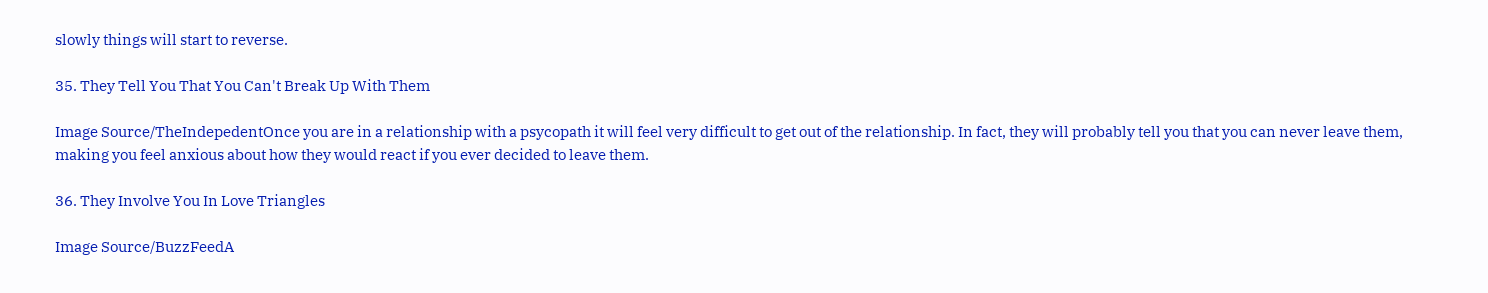slowly things will start to reverse.

35. They Tell You That You Can't Break Up With Them

Image Source/TheIndepedentOnce you are in a relationship with a psycopath it will feel very difficult to get out of the relationship. In fact, they will probably tell you that you can never leave them, making you feel anxious about how they would react if you ever decided to leave them.

36. They Involve You In Love Triangles

Image Source/BuzzFeedA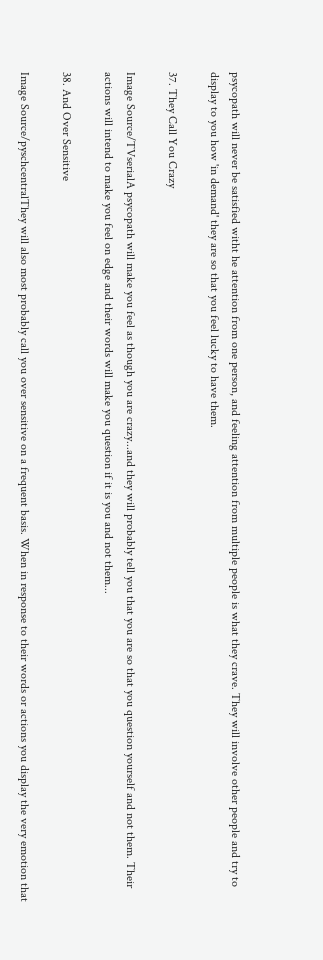psycopath will never be satisfied witht he attention from one person, and feeling attention from multiple people is what they crave. They will involve other people and try to display to you how 'in demand' they are so that you feel lucky to have them.

37. They Call You Crazy

Image Source/TVserialA psycopath will make you feel as though you are crazy...and they will probably tell you that you are so that you question yourself and not them. Their actions will intend to make you feel on edge and their words will make you question if it is you and not them...

38. And Over Sensitive

Image Source/pyschcentralThey will also most probably call you over sensitive on a frequent basis. When in response to their words or actions you display the very emotion that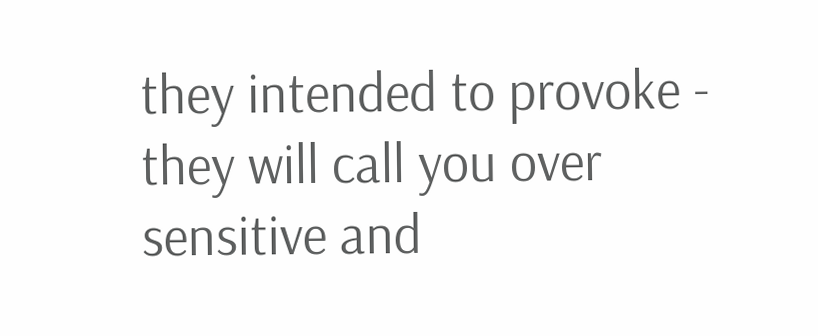they intended to provoke - they will call you over sensitive and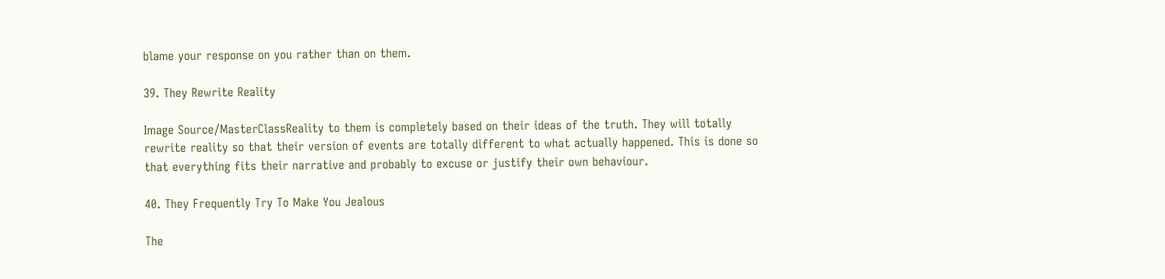blame your response on you rather than on them.

39. They Rewrite Reality

Image Source/MasterClassReality to them is completely based on their ideas of the truth. They will totally rewrite reality so that their version of events are totally different to what actually happened. This is done so that everything fits their narrative and probably to excuse or justify their own behaviour.

40. They Frequently Try To Make You Jealous

The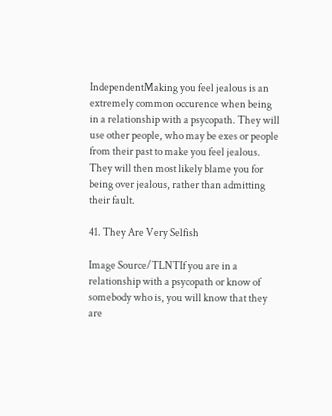IndependentMaking you feel jealous is an extremely common occurence when being in a relationship with a psycopath. They will use other people, who may be exes or people from their past to make you feel jealous. They will then most likely blame you for being over jealous, rather than admitting their fault.

41. They Are Very Selfish

Image Source/TLNTIf you are in a relationship with a psycopath or know of somebody who is, you will know that they are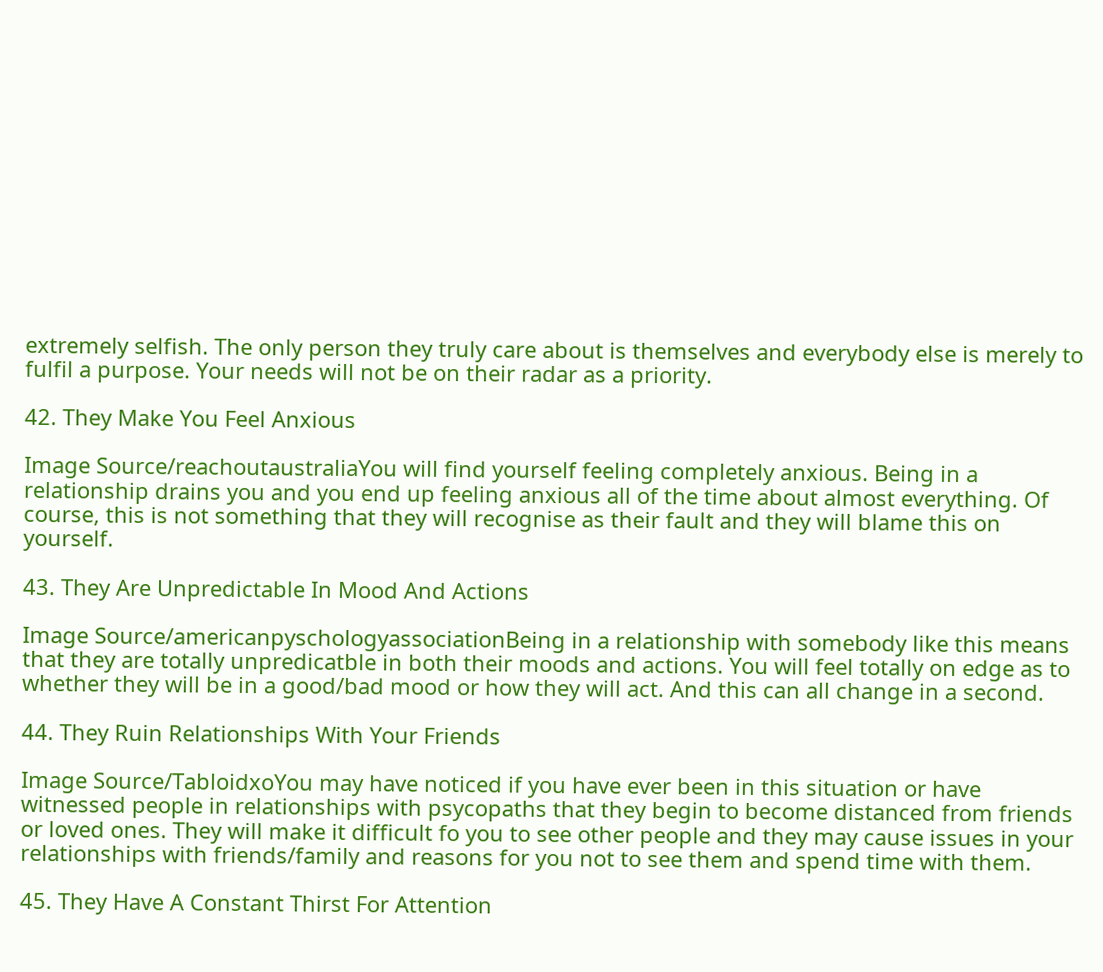extremely selfish. The only person they truly care about is themselves and everybody else is merely to fulfil a purpose. Your needs will not be on their radar as a priority.

42. They Make You Feel Anxious

Image Source/reachoutaustraliaYou will find yourself feeling completely anxious. Being in a relationship drains you and you end up feeling anxious all of the time about almost everything. Of course, this is not something that they will recognise as their fault and they will blame this on yourself.

43. They Are Unpredictable In Mood And Actions

Image Source/americanpyschologyassociationBeing in a relationship with somebody like this means that they are totally unpredicatble in both their moods and actions. You will feel totally on edge as to whether they will be in a good/bad mood or how they will act. And this can all change in a second.

44. They Ruin Relationships With Your Friends

Image Source/TabloidxoYou may have noticed if you have ever been in this situation or have witnessed people in relationships with psycopaths that they begin to become distanced from friends or loved ones. They will make it difficult fo you to see other people and they may cause issues in your relationships with friends/family and reasons for you not to see them and spend time with them.

45. They Have A Constant Thirst For Attention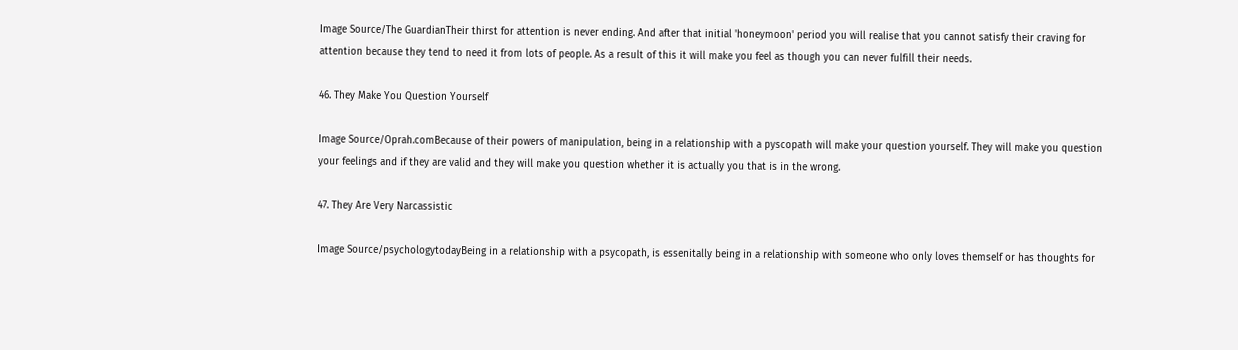Image Source/The GuardianTheir thirst for attention is never ending. And after that initial 'honeymoon' period you will realise that you cannot satisfy their craving for attention because they tend to need it from lots of people. As a result of this it will make you feel as though you can never fulfill their needs.

46. They Make You Question Yourself

Image Source/Oprah.comBecause of their powers of manipulation, being in a relationship with a pyscopath will make your question yourself. They will make you question your feelings and if they are valid and they will make you question whether it is actually you that is in the wrong.

47. They Are Very Narcassistic

Image Source/psychologytodayBeing in a relationship with a psycopath, is essenitally being in a relationship with someone who only loves themself or has thoughts for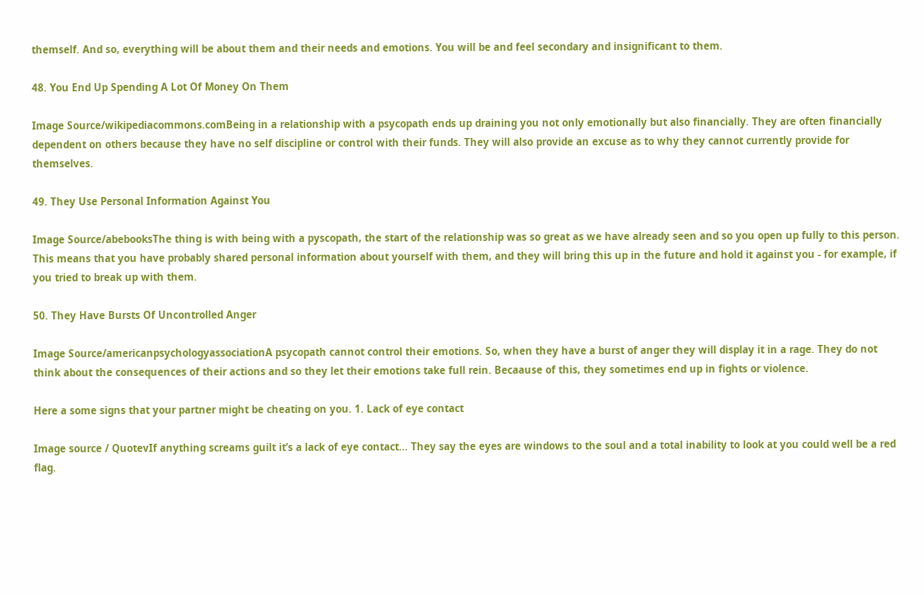themself. And so, everything will be about them and their needs and emotions. You will be and feel secondary and insignificant to them.

48. You End Up Spending A Lot Of Money On Them

Image Source/wikipediacommons.comBeing in a relationship with a psycopath ends up draining you not only emotionally but also financially. They are often financially dependent on others because they have no self discipline or control with their funds. They will also provide an excuse as to why they cannot currently provide for themselves.

49. They Use Personal Information Against You

Image Source/abebooksThe thing is with being with a pyscopath, the start of the relationship was so great as we have already seen and so you open up fully to this person. This means that you have probably shared personal information about yourself with them, and they will bring this up in the future and hold it against you - for example, if you tried to break up with them.

50. They Have Bursts Of Uncontrolled Anger

Image Source/americanpsychologyassociationA psycopath cannot control their emotions. So, when they have a burst of anger they will display it in a rage. They do not think about the consequences of their actions and so they let their emotions take full rein. Becaause of this, they sometimes end up in fights or violence.

Here a some signs that your partner might be cheating on you. 1. Lack of eye contact

Image source / QuotevIf anything screams guilt it’s a lack of eye contact... They say the eyes are windows to the soul and a total inability to look at you could well be a red flag.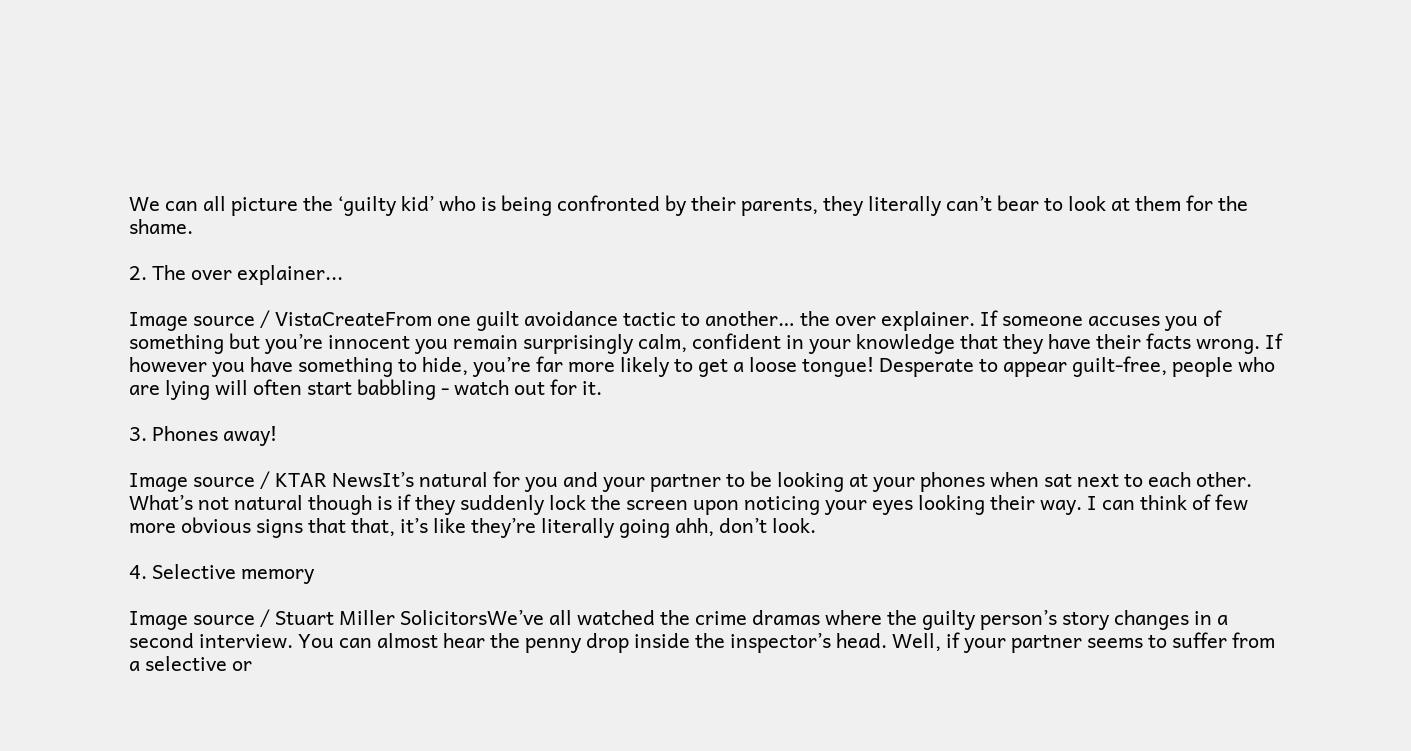We can all picture the ‘guilty kid’ who is being confronted by their parents, they literally can’t bear to look at them for the shame.

2. The over explainer...

Image source / VistaCreateFrom one guilt avoidance tactic to another… the over explainer. If someone accuses you of something but you’re innocent you remain surprisingly calm, confident in your knowledge that they have their facts wrong. If however you have something to hide, you’re far more likely to get a loose tongue! Desperate to appear guilt-free, people who are lying will often start babbling - watch out for it.

3. Phones away!

Image source / KTAR NewsIt’s natural for you and your partner to be looking at your phones when sat next to each other. What’s not natural though is if they suddenly lock the screen upon noticing your eyes looking their way. I can think of few more obvious signs that that, it’s like they’re literally going ahh, don’t look.

4. Selective memory

Image source / Stuart Miller SolicitorsWe’ve all watched the crime dramas where the guilty person’s story changes in a second interview. You can almost hear the penny drop inside the inspector’s head. Well, if your partner seems to suffer from a selective or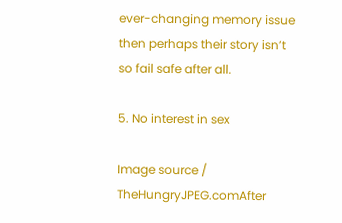ever-changing memory issue then perhaps their story isn’t so fail safe after all.

5. No interest in sex

Image source / TheHungryJPEG.comAfter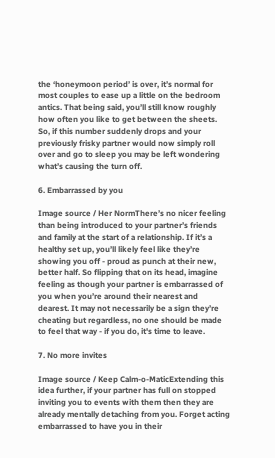the ‘honeymoon period’ is over, it’s normal for most couples to ease up a little on the bedroom antics. That being said, you’ll still know roughly how often you like to get between the sheets. So, if this number suddenly drops and your previously frisky partner would now simply roll over and go to sleep you may be left wondering what’s causing the turn off.

6. Embarrassed by you

Image source / Her NormThere’s no nicer feeling than being introduced to your partner’s friends and family at the start of a relationship. If it’s a healthy set up, you’ll likely feel like they’re showing you off - proud as punch at their new, better half. So flipping that on its head, imagine feeling as though your partner is embarrassed of you when you’re around their nearest and dearest. It may not necessarily be a sign they’re cheating but regardless, no one should be made to feel that way - if you do, it's time to leave.

7. No more invites

Image source / Keep Calm-o-MaticExtending this idea further, if your partner has full on stopped inviting you to events with them then they are already mentally detaching from you. Forget acting embarrassed to have you in their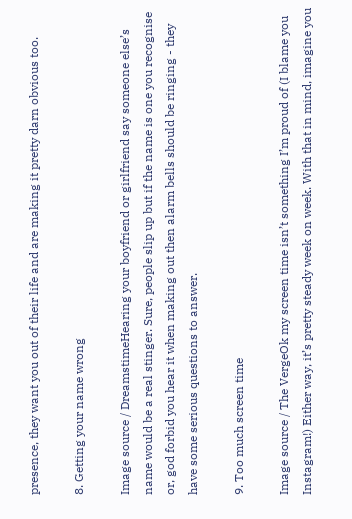presence, they want you out of their life and are making it pretty darn obvious too.

8. Getting your name wrong

Image source / DreamstimeHearing your boyfriend or girlfriend say someone else’s name would be a real stinger. Sure, people slip up but if the name is one you recognise or, god forbid you hear it when making out then alarm bells should be ringing - they have some serious questions to answer.

9. Too much screen time

Image source / The VergeOk my screen time isn’t something I’m proud of (I blame you Instagram!) Either way, it’s pretty steady week on week. With that in mind, imagine you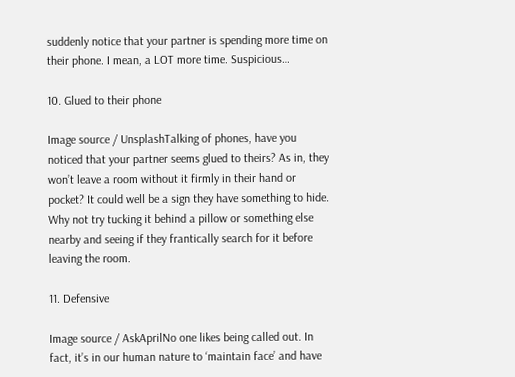suddenly notice that your partner is spending more time on their phone. I mean, a LOT more time. Suspicious…

10. Glued to their phone

Image source / UnsplashTalking of phones, have you noticed that your partner seems glued to theirs? As in, they won’t leave a room without it firmly in their hand or pocket? It could well be a sign they have something to hide. Why not try tucking it behind a pillow or something else nearby and seeing if they frantically search for it before leaving the room.

11. Defensive

Image source / AskAprilNo one likes being called out. In fact, it’s in our human nature to ‘maintain face’ and have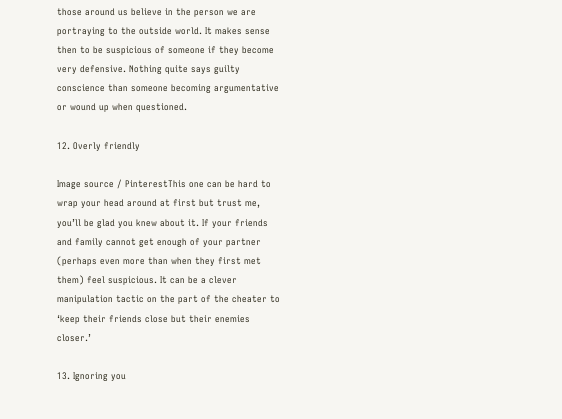those around us believe in the person we are portraying to the outside world. It makes sense then to be suspicious of someone if they become very defensive. Nothing quite says guilty conscience than someone becoming argumentative or wound up when questioned.

12. Overly friendly

Image source / PinterestThis one can be hard to wrap your head around at first but trust me, you’ll be glad you knew about it. If your friends and family cannot get enough of your partner (perhaps even more than when they first met them) feel suspicious. It can be a clever manipulation tactic on the part of the cheater to ‘keep their friends close but their enemies closer.’

13. Ignoring you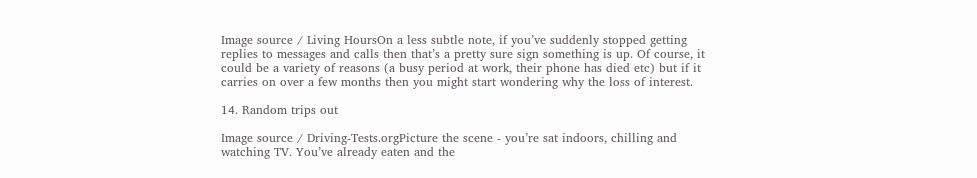Image source / Living HoursOn a less subtle note, if you’ve suddenly stopped getting replies to messages and calls then that’s a pretty sure sign something is up. Of course, it could be a variety of reasons (a busy period at work, their phone has died etc) but if it carries on over a few months then you might start wondering why the loss of interest.

14. Random trips out

Image source / Driving-Tests.orgPicture the scene - you’re sat indoors, chilling and watching TV. You’ve already eaten and the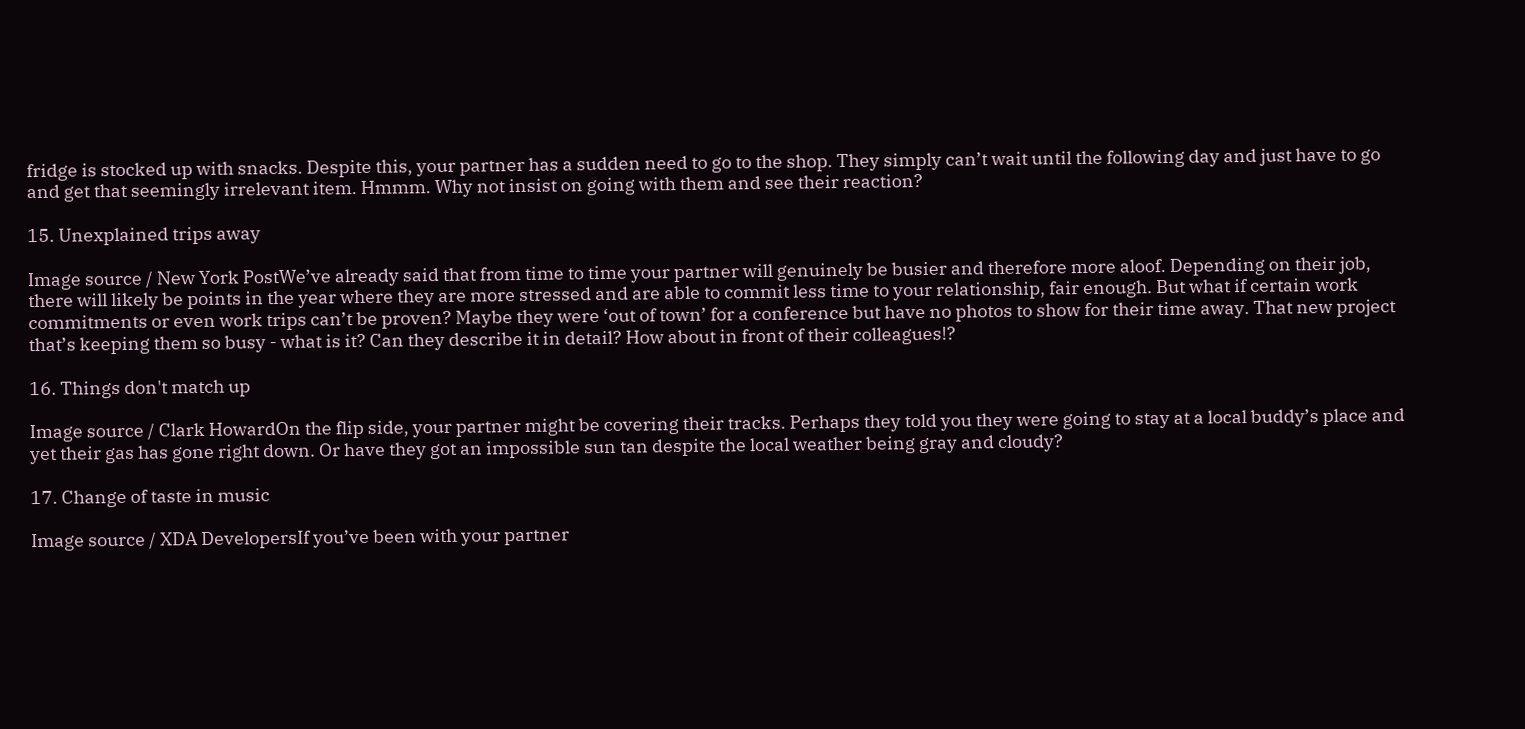fridge is stocked up with snacks. Despite this, your partner has a sudden need to go to the shop. They simply can’t wait until the following day and just have to go and get that seemingly irrelevant item. Hmmm. Why not insist on going with them and see their reaction?

15. Unexplained trips away

Image source / New York PostWe’ve already said that from time to time your partner will genuinely be busier and therefore more aloof. Depending on their job, there will likely be points in the year where they are more stressed and are able to commit less time to your relationship, fair enough. But what if certain work commitments or even work trips can’t be proven? Maybe they were ‘out of town’ for a conference but have no photos to show for their time away. That new project that’s keeping them so busy - what is it? Can they describe it in detail? How about in front of their colleagues!?

16. Things don't match up

Image source / Clark HowardOn the flip side, your partner might be covering their tracks. Perhaps they told you they were going to stay at a local buddy’s place and yet their gas has gone right down. Or have they got an impossible sun tan despite the local weather being gray and cloudy?

17. Change of taste in music

Image source / XDA DevelopersIf you’ve been with your partner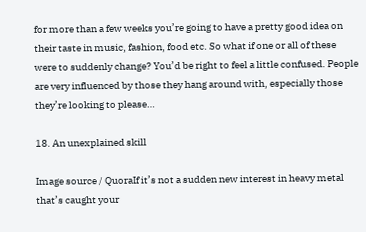for more than a few weeks you’re going to have a pretty good idea on their taste in music, fashion, food etc. So what if one or all of these were to suddenly change? You’d be right to feel a little confused. People are very influenced by those they hang around with, especially those they’re looking to please…

18. An unexplained skill

Image source / QuoraIf it’s not a sudden new interest in heavy metal that’s caught your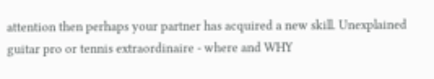attention then perhaps your partner has acquired a new skill. Unexplained guitar pro or tennis extraordinaire - where and WHY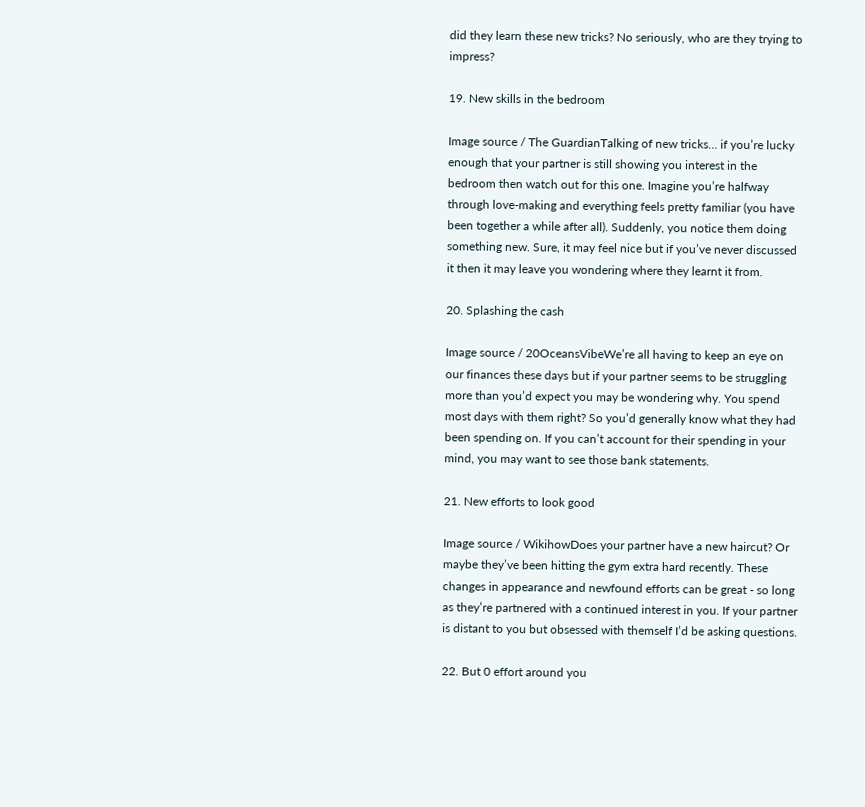did they learn these new tricks? No seriously, who are they trying to impress?

19. New skills in the bedroom

Image source / The GuardianTalking of new tricks… if you’re lucky enough that your partner is still showing you interest in the bedroom then watch out for this one. Imagine you’re halfway through love-making and everything feels pretty familiar (you have been together a while after all). Suddenly, you notice them doing something new. Sure, it may feel nice but if you’ve never discussed it then it may leave you wondering where they learnt it from.

20. Splashing the cash

Image source / 20OceansVibeWe’re all having to keep an eye on our finances these days but if your partner seems to be struggling more than you’d expect you may be wondering why. You spend most days with them right? So you’d generally know what they had been spending on. If you can’t account for their spending in your mind, you may want to see those bank statements.

21. New efforts to look good

Image source / WikihowDoes your partner have a new haircut? Or maybe they’ve been hitting the gym extra hard recently. These changes in appearance and newfound efforts can be great - so long as they’re partnered with a continued interest in you. If your partner is distant to you but obsessed with themself I’d be asking questions.

22. But 0 effort around you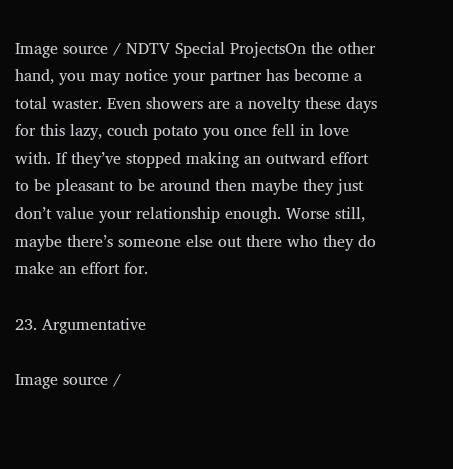Image source / NDTV Special ProjectsOn the other hand, you may notice your partner has become a total waster. Even showers are a novelty these days for this lazy, couch potato you once fell in love with. If they’ve stopped making an outward effort to be pleasant to be around then maybe they just don’t value your relationship enough. Worse still, maybe there’s someone else out there who they do make an effort for.

23. Argumentative

Image source /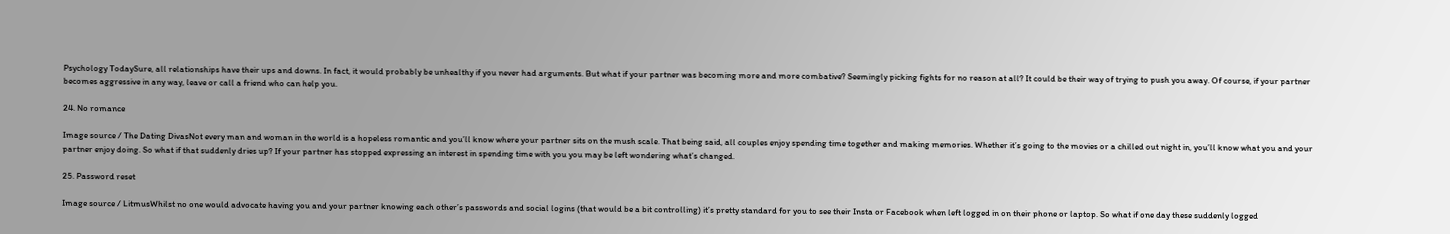Psychology TodaySure, all relationships have their ups and downs. In fact, it would probably be unhealthy if you never had arguments. But what if your partner was becoming more and more combative? Seemingly picking fights for no reason at all? It could be their way of trying to push you away. Of course, if your partner becomes aggressive in any way, leave or call a friend who can help you.

24. No romance

Image source / The Dating DivasNot every man and woman in the world is a hopeless romantic and you’ll know where your partner sits on the mush scale. That being said, all couples enjoy spending time together and making memories. Whether it’s going to the movies or a chilled out night in, you’ll know what you and your partner enjoy doing. So what if that suddenly dries up? If your partner has stopped expressing an interest in spending time with you you may be left wondering what’s changed.

25. Password reset

Image source / LitmusWhilst no one would advocate having you and your partner knowing each other’s passwords and social logins (that would be a bit controlling) it’s pretty standard for you to see their Insta or Facebook when left logged in on their phone or laptop. So what if one day these suddenly logged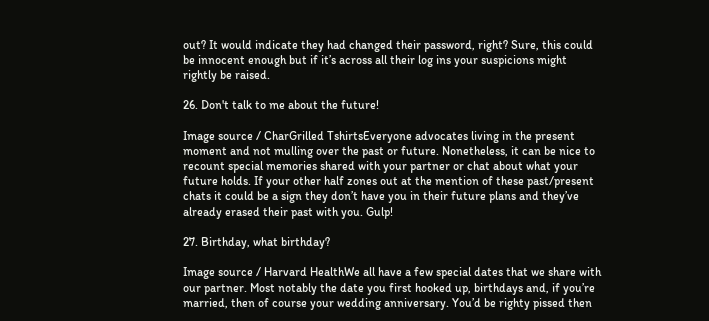out? It would indicate they had changed their password, right? Sure, this could be innocent enough but if it’s across all their log ins your suspicions might rightly be raised.

26. Don't talk to me about the future!

Image source / CharGrilled TshirtsEveryone advocates living in the present moment and not mulling over the past or future. Nonetheless, it can be nice to recount special memories shared with your partner or chat about what your future holds. If your other half zones out at the mention of these past/present chats it could be a sign they don’t have you in their future plans and they’ve already erased their past with you. Gulp!

27. Birthday, what birthday?

Image source / Harvard HealthWe all have a few special dates that we share with our partner. Most notably the date you first hooked up, birthdays and, if you’re married, then of course your wedding anniversary. You’d be righty pissed then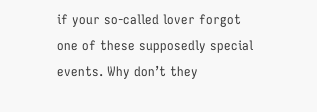if your so-called lover forgot one of these supposedly special events. Why don’t they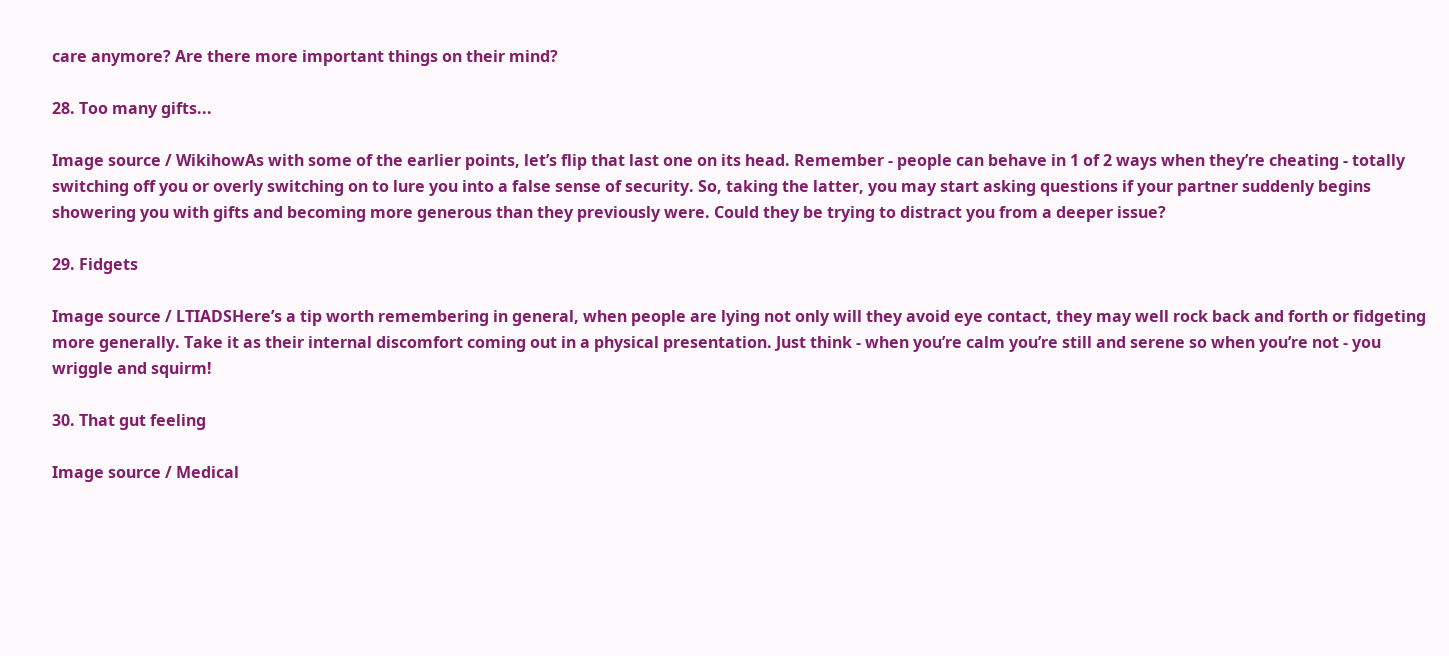care anymore? Are there more important things on their mind?

28. Too many gifts...

Image source / WikihowAs with some of the earlier points, let’s flip that last one on its head. Remember - people can behave in 1 of 2 ways when they’re cheating - totally switching off you or overly switching on to lure you into a false sense of security. So, taking the latter, you may start asking questions if your partner suddenly begins showering you with gifts and becoming more generous than they previously were. Could they be trying to distract you from a deeper issue?

29. Fidgets

Image source / LTIADSHere’s a tip worth remembering in general, when people are lying not only will they avoid eye contact, they may well rock back and forth or fidgeting more generally. Take it as their internal discomfort coming out in a physical presentation. Just think - when you’re calm you’re still and serene so when you’re not - you wriggle and squirm!

30. That gut feeling

Image source / Medical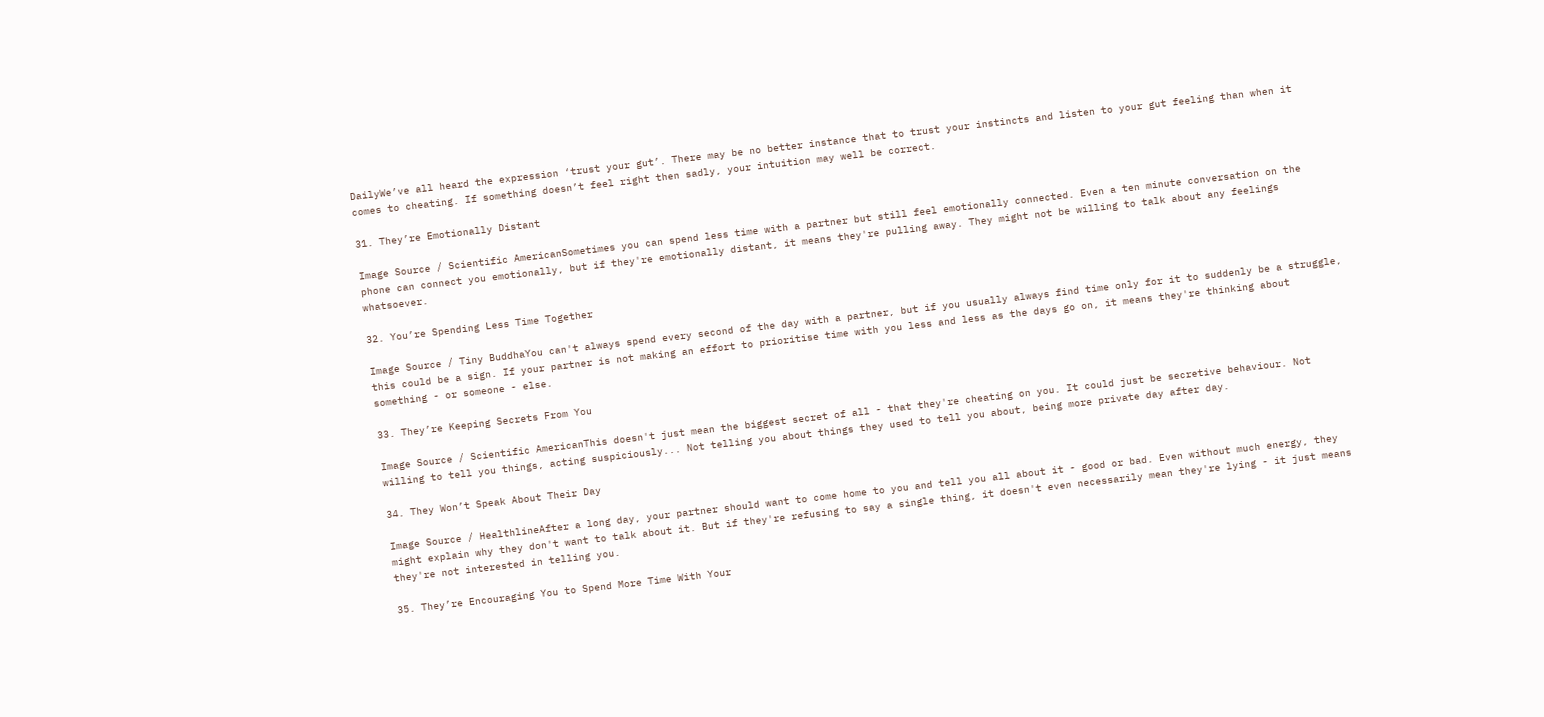DailyWe’ve all heard the expression ‘trust your gut’. There may be no better instance that to trust your instincts and listen to your gut feeling than when it comes to cheating. If something doesn’t feel right then sadly, your intuition may well be correct.

31. They’re Emotionally Distant

Image Source / Scientific AmericanSometimes you can spend less time with a partner but still feel emotionally connected. Even a ten minute conversation on the phone can connect you emotionally, but if they're emotionally distant, it means they're pulling away. They might not be willing to talk about any feelings whatsoever.

32. You’re Spending Less Time Together

Image Source / Tiny BuddhaYou can't always spend every second of the day with a partner, but if you usually always find time only for it to suddenly be a struggle, this could be a sign. If your partner is not making an effort to prioritise time with you less and less as the days go on, it means they're thinking about something - or someone - else.

33. They’re Keeping Secrets From You

Image Source / Scientific AmericanThis doesn't just mean the biggest secret of all - that they're cheating on you. It could just be secretive behaviour. Not willing to tell you things, acting suspiciously... Not telling you about things they used to tell you about, being more private day after day.

34. They Won’t Speak About Their Day

Image Source / HealthlineAfter a long day, your partner should want to come home to you and tell you all about it - good or bad. Even without much energy, they might explain why they don't want to talk about it. But if they're refusing to say a single thing, it doesn't even necessarily mean they're lying - it just means they're not interested in telling you.

35. They’re Encouraging You to Spend More Time With Your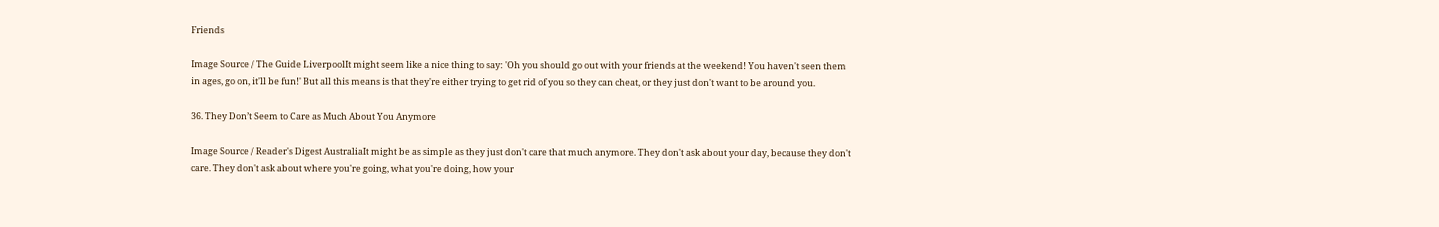Friends

Image Source / The Guide LiverpoolIt might seem like a nice thing to say: 'Oh you should go out with your friends at the weekend! You haven't seen them in ages, go on, it'll be fun!' But all this means is that they're either trying to get rid of you so they can cheat, or they just don't want to be around you.

36. They Don’t Seem to Care as Much About You Anymore

Image Source / Reader's Digest AustraliaIt might be as simple as they just don't care that much anymore. They don't ask about your day, because they don't care. They don't ask about where you're going, what you're doing, how your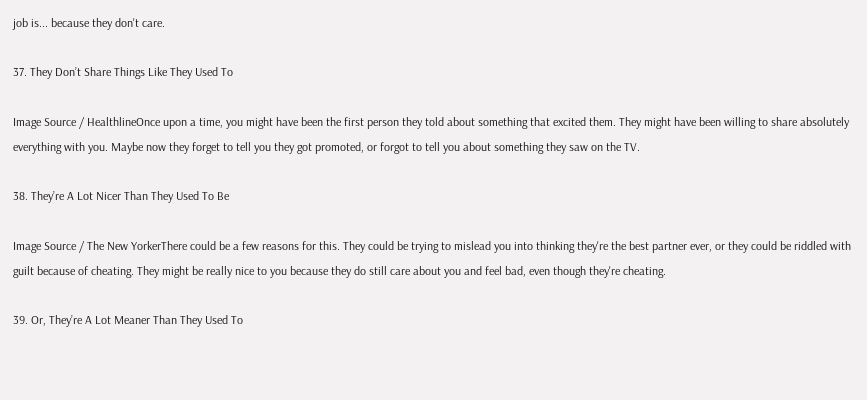job is... because they don't care.

37. They Don’t Share Things Like They Used To

Image Source / HealthlineOnce upon a time, you might have been the first person they told about something that excited them. They might have been willing to share absolutely everything with you. Maybe now they forget to tell you they got promoted, or forgot to tell you about something they saw on the TV.

38. They’re A Lot Nicer Than They Used To Be

Image Source / The New YorkerThere could be a few reasons for this. They could be trying to mislead you into thinking they're the best partner ever, or they could be riddled with guilt because of cheating. They might be really nice to you because they do still care about you and feel bad, even though they're cheating.

39. Or, They’re A Lot Meaner Than They Used To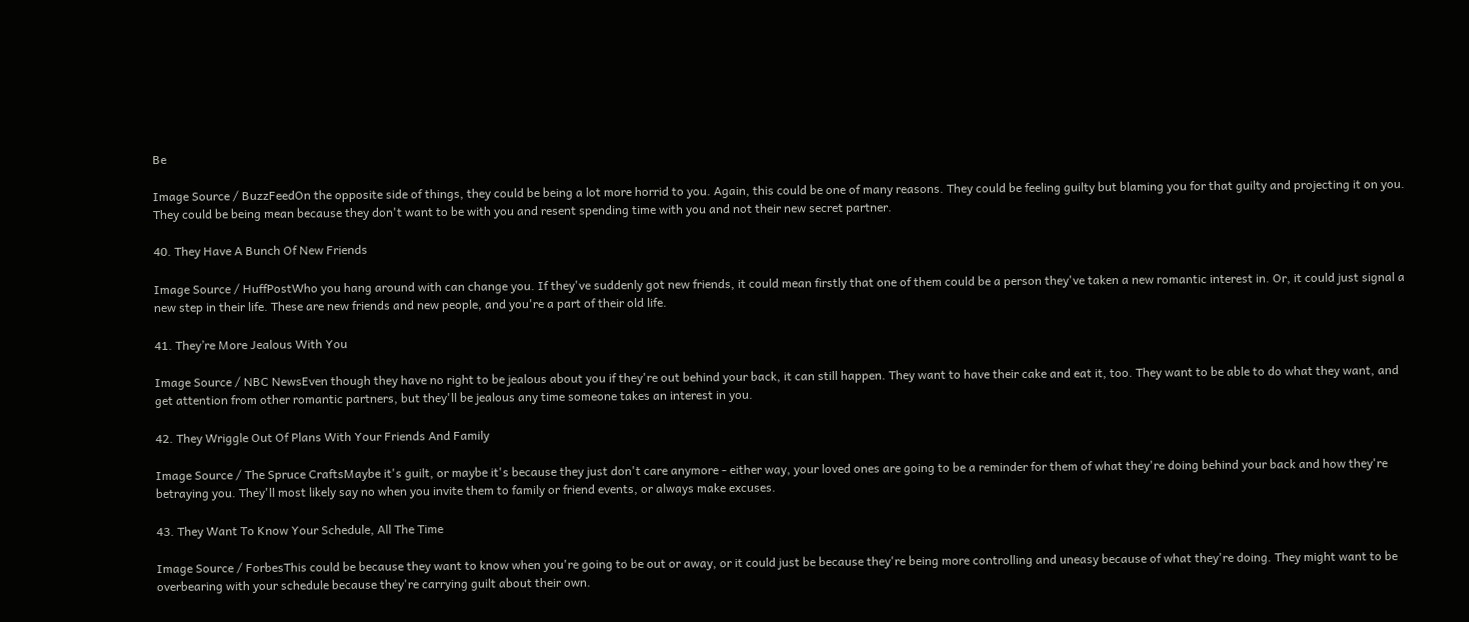Be

Image Source / BuzzFeedOn the opposite side of things, they could be being a lot more horrid to you. Again, this could be one of many reasons. They could be feeling guilty but blaming you for that guilty and projecting it on you. They could be being mean because they don't want to be with you and resent spending time with you and not their new secret partner.

40. They Have A Bunch Of New Friends

Image Source / HuffPostWho you hang around with can change you. If they've suddenly got new friends, it could mean firstly that one of them could be a person they've taken a new romantic interest in. Or, it could just signal a new step in their life. These are new friends and new people, and you're a part of their old life.

41. They’re More Jealous With You

Image Source / NBC NewsEven though they have no right to be jealous about you if they're out behind your back, it can still happen. They want to have their cake and eat it, too. They want to be able to do what they want, and get attention from other romantic partners, but they'll be jealous any time someone takes an interest in you.

42. They Wriggle Out Of Plans With Your Friends And Family

Image Source / The Spruce CraftsMaybe it's guilt, or maybe it's because they just don't care anymore - either way, your loved ones are going to be a reminder for them of what they're doing behind your back and how they're betraying you. They'll most likely say no when you invite them to family or friend events, or always make excuses.

43. They Want To Know Your Schedule, All The Time

Image Source / ForbesThis could be because they want to know when you're going to be out or away, or it could just be because they're being more controlling and uneasy because of what they're doing. They might want to be overbearing with your schedule because they're carrying guilt about their own.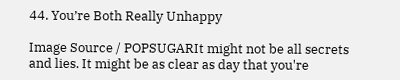44. You’re Both Really Unhappy

Image Source / POPSUGARIt might not be all secrets and lies. It might be as clear as day that you're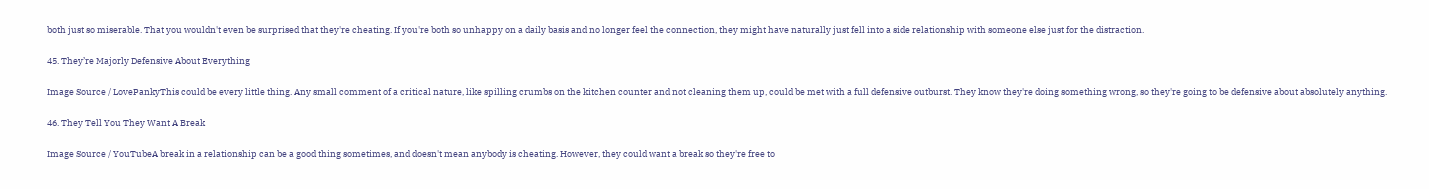both just so miserable. That you wouldn't even be surprised that they're cheating. If you're both so unhappy on a daily basis and no longer feel the connection, they might have naturally just fell into a side relationship with someone else just for the distraction.

45. They’re Majorly Defensive About Everything

Image Source / LovePankyThis could be every little thing. Any small comment of a critical nature, like spilling crumbs on the kitchen counter and not cleaning them up, could be met with a full defensive outburst. They know they're doing something wrong, so they're going to be defensive about absolutely anything.

46. They Tell You They Want A Break

Image Source / YouTubeA break in a relationship can be a good thing sometimes, and doesn't mean anybody is cheating. However, they could want a break so they're free to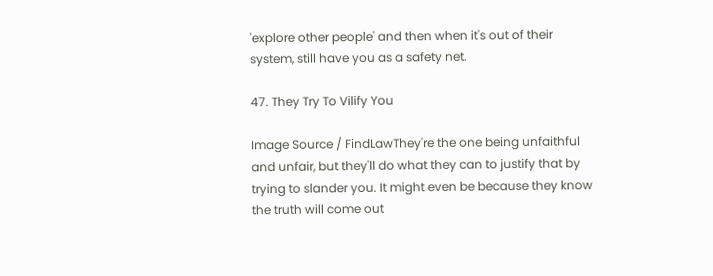'explore other people' and then when it's out of their system, still have you as a safety net.

47. They Try To Vilify You

Image Source / FindLawThey're the one being unfaithful and unfair, but they'll do what they can to justify that by trying to slander you. It might even be because they know the truth will come out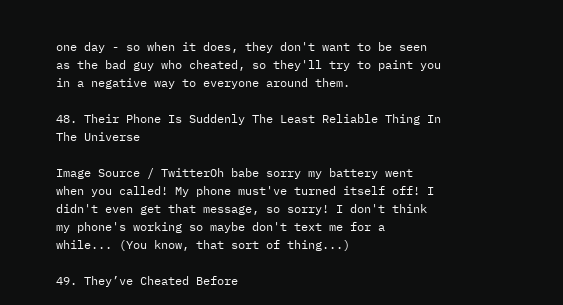one day - so when it does, they don't want to be seen as the bad guy who cheated, so they'll try to paint you in a negative way to everyone around them.

48. Their Phone Is Suddenly The Least Reliable Thing In The Universe

Image Source / TwitterOh babe sorry my battery went when you called! My phone must've turned itself off! I didn't even get that message, so sorry! I don't think my phone's working so maybe don't text me for a while... (You know, that sort of thing...)

49. They’ve Cheated Before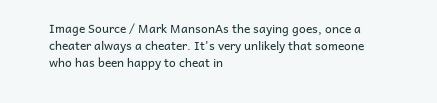Image Source / Mark MansonAs the saying goes, once a cheater always a cheater. It's very unlikely that someone who has been happy to cheat in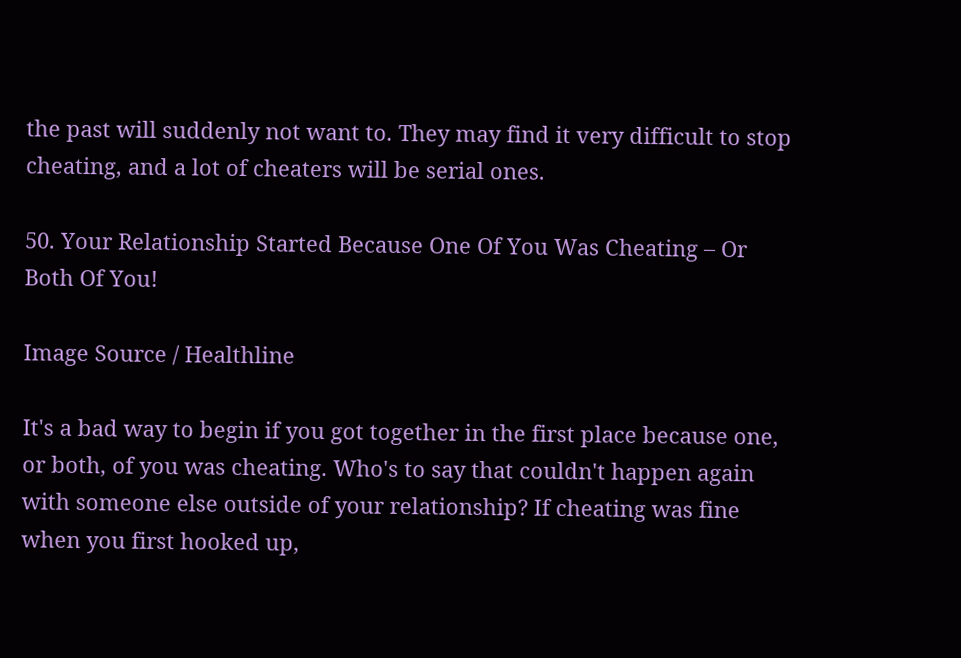the past will suddenly not want to. They may find it very difficult to stop cheating, and a lot of cheaters will be serial ones.

50. Your Relationship Started Because One Of You Was Cheating – Or Both Of You!

Image Source / Healthline

It's a bad way to begin if you got together in the first place because one, or both, of you was cheating. Who's to say that couldn't happen again with someone else outside of your relationship? If cheating was fine when you first hooked up,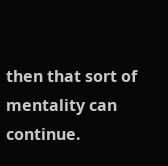then that sort of mentality can continue.